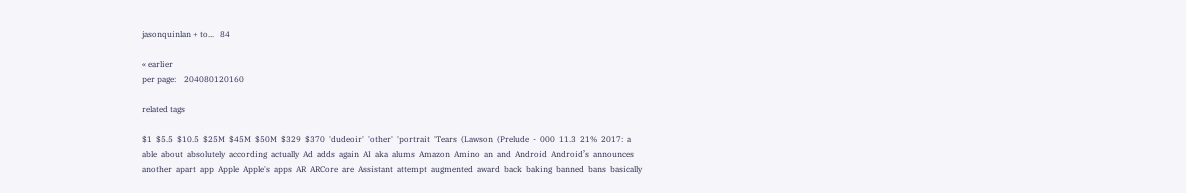jasonquinlan + to...   84

« earlier
per page:    204080120160

related tags

$1  $5.5  $10.5  $25M  $45M  $50M  $329  $370  'dudeoir'  'other'  'portrait  'Tears  (Lawson  (Prelude  -  000  11.3  21%  2017:  a  able  about  absolutely  according  actually  Ad  adds  again  AI  aka  alums  Amazon  Amino  an  and  Android  Android’s  announces  another  apart  app  Apple  Apple's  apps  AR  ARCore  are  Assistant  attempt  augmented  award  back  baking  banned  bans  basically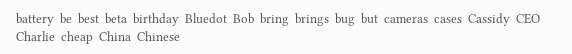battery  be  best  beta  birthday  Bluedot  Bob  bring  brings  bug  but  cameras  cases  Cassidy  CEO  Charlie  cheap  China  Chinese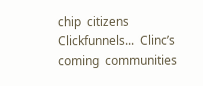chip  citizens  Clickfunnels...  Clinc’s  coming  communities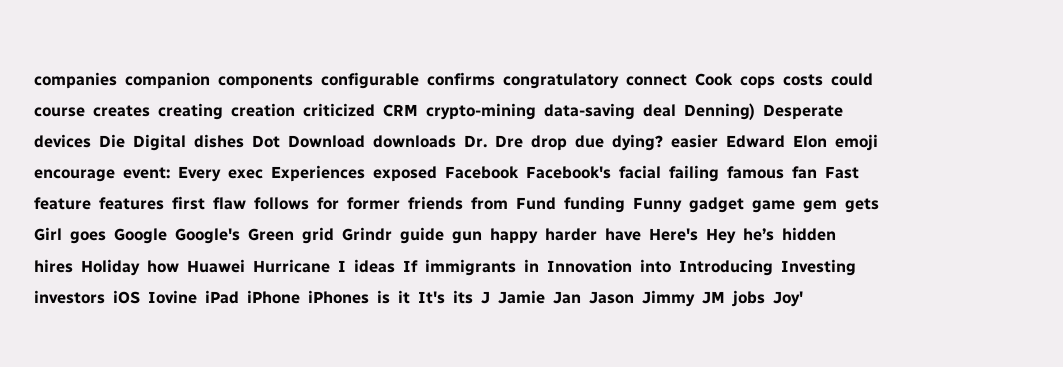companies  companion  components  configurable  confirms  congratulatory  connect  Cook  cops  costs  could  course  creates  creating  creation  criticized  CRM  crypto-mining  data-saving  deal  Denning)  Desperate  devices  Die  Digital  dishes  Dot  Download  downloads  Dr.  Dre  drop  due  dying?  easier  Edward  Elon  emoji  encourage  event:  Every  exec  Experiences  exposed  Facebook  Facebook's  facial  failing  famous  fan  Fast  feature  features  first  flaw  follows  for  former  friends  from  Fund  funding  Funny  gadget  game  gem  gets  Girl  goes  Google  Google's  Green  grid  Grindr  guide  gun  happy  harder  have  Here's  Hey  he’s  hidden  hires  Holiday  how  Huawei  Hurricane  I  ideas  If  immigrants  in  Innovation  into  Introducing  Investing  investors  iOS  Iovine  iPad  iPhone  iPhones  is  it  It's  its  J  Jamie  Jan  Jason  Jimmy  JM  jobs  Joy'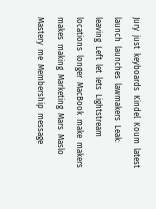Jury  just  keyboards  Kindel  Koum  latest  launch  launches  lawmakers  Leak:  leaving  Left  let  lets  Lightstream  locations  longer  MacBook  make  makers  makes  making  Marketing  Mars  Maslo  Mastery  me  Membership  message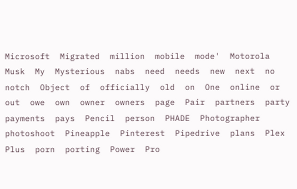Microsoft  Migrated  million  mobile  mode'  Motorola  Musk  My  Mysterious  nabs  need  needs  new  next  no  notch  Object  of  officially  old  on  One  online  or  out  owe  own  owner  owners  page  Pair  partners  party  payments  pays  Pencil  person  PHADE  Photographer  photoshoot  Pineapple  Pinterest  Pipedrive  plans  Plex  Plus  porn  porting  Power  Pro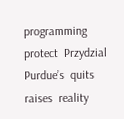programming  protect  Przydzial  Purdue’s  quits  raises  reality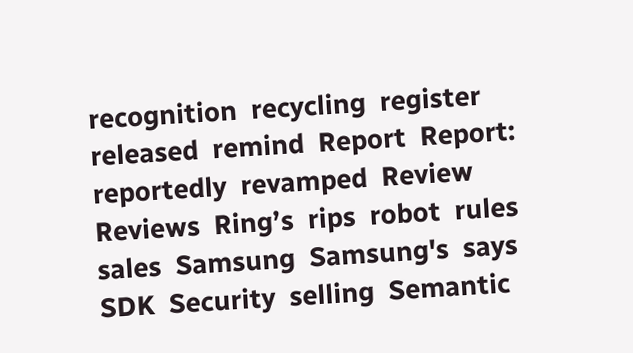recognition  recycling  register  released  remind  Report  Report:  reportedly  revamped  Review  Reviews  Ring’s  rips  robot  rules  sales  Samsung  Samsung's  says  SDK  Security  selling  Semantic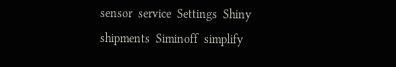sensor  service  Settings  Shiny  shipments  Siminoff  simplify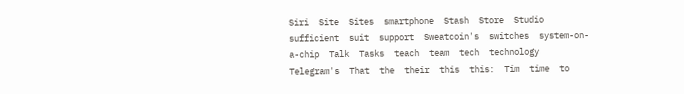Siri  Site  Sites  smartphone  Stash  Store  Studio  sufficient  suit  support  Sweatcoin's  switches  system-on-a-chip  Talk  Tasks  teach  team  tech  technology  Telegram's  That  the  their  this  this:  Tim  time  to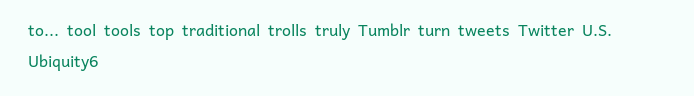to...  tool  tools  top  traditional  trolls  truly  Tumblr  turn  tweets  Twitter  U.S.  Ubiquity6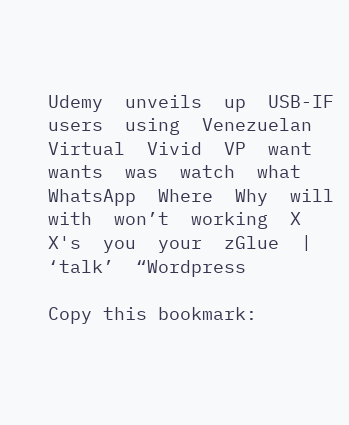Udemy  unveils  up  USB-IF  users  using  Venezuelan  Virtual  Vivid  VP  want  wants  was  watch  what  WhatsApp  Where  Why  will  with  won’t  working  X  X's  you  your  zGlue  |      ‘talk’  “Wordpress

Copy this bookmark: